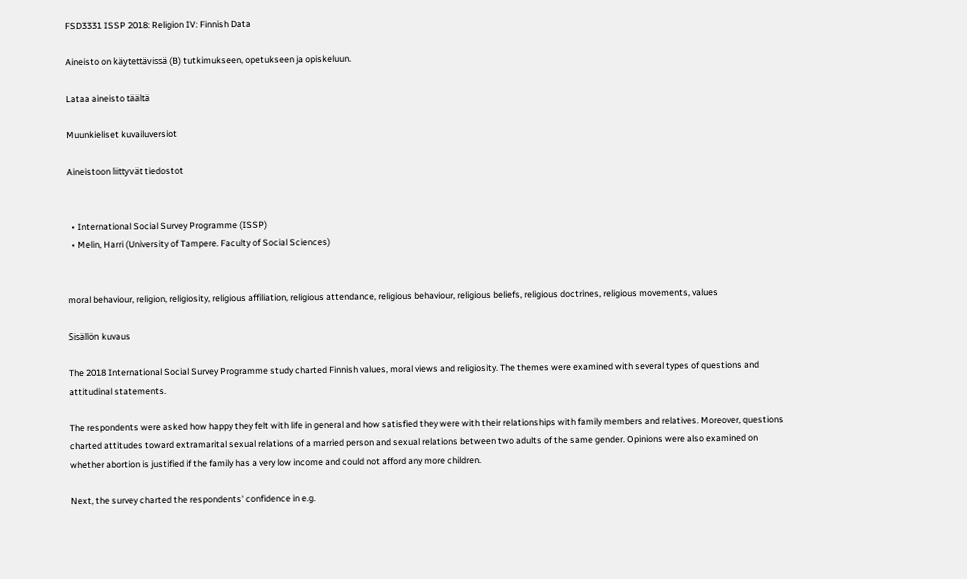FSD3331 ISSP 2018: Religion IV: Finnish Data

Aineisto on käytettävissä (B) tutkimukseen, opetukseen ja opiskeluun.

Lataa aineisto täältä

Muunkieliset kuvailuversiot

Aineistoon liittyvät tiedostot


  • International Social Survey Programme (ISSP)
  • Melin, Harri (University of Tampere. Faculty of Social Sciences)


moral behaviour, religion, religiosity, religious affiliation, religious attendance, religious behaviour, religious beliefs, religious doctrines, religious movements, values

Sisällön kuvaus

The 2018 International Social Survey Programme study charted Finnish values, moral views and religiosity. The themes were examined with several types of questions and attitudinal statements.

The respondents were asked how happy they felt with life in general and how satisfied they were with their relationships with family members and relatives. Moreover, questions charted attitudes toward extramarital sexual relations of a married person and sexual relations between two adults of the same gender. Opinions were also examined on whether abortion is justified if the family has a very low income and could not afford any more children.

Next, the survey charted the respondents' confidence in e.g.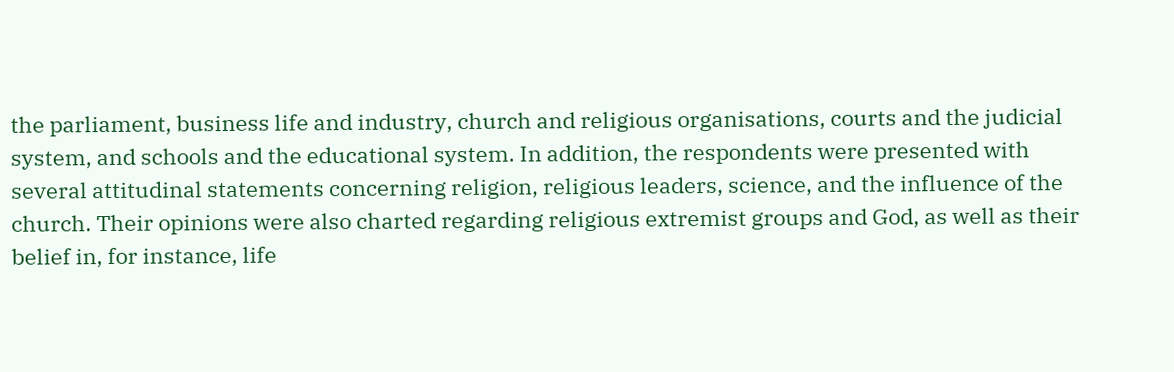the parliament, business life and industry, church and religious organisations, courts and the judicial system, and schools and the educational system. In addition, the respondents were presented with several attitudinal statements concerning religion, religious leaders, science, and the influence of the church. Their opinions were also charted regarding religious extremist groups and God, as well as their belief in, for instance, life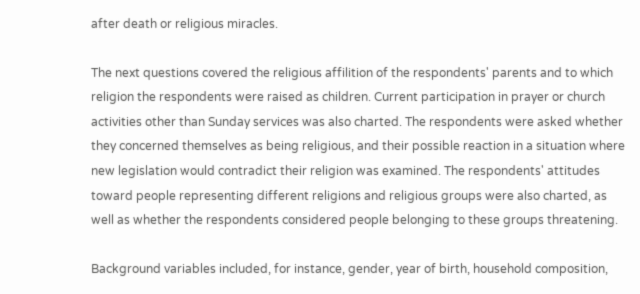after death or religious miracles.

The next questions covered the religious affilition of the respondents' parents and to which religion the respondents were raised as children. Current participation in prayer or church activities other than Sunday services was also charted. The respondents were asked whether they concerned themselves as being religious, and their possible reaction in a situation where new legislation would contradict their religion was examined. The respondents' attitudes toward people representing different religions and religious groups were also charted, as well as whether the respondents considered people belonging to these groups threatening.

Background variables included, for instance, gender, year of birth, household composition,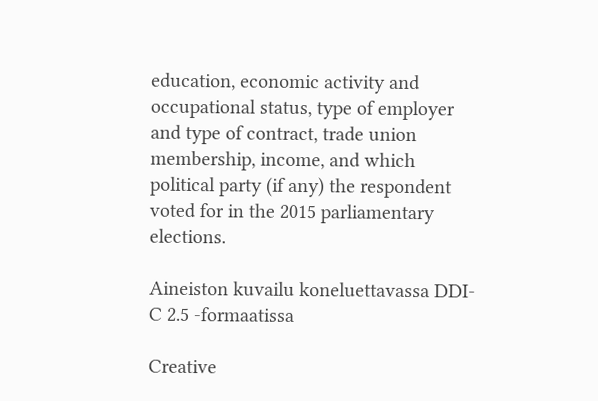education, economic activity and occupational status, type of employer and type of contract, trade union membership, income, and which political party (if any) the respondent voted for in the 2015 parliamentary elections.

Aineiston kuvailu koneluettavassa DDI-C 2.5 -formaatissa

Creative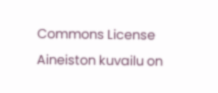Commons License
Aineiston kuvailu on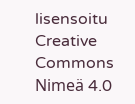lisensoitu Creative Commons Nimeä 4.0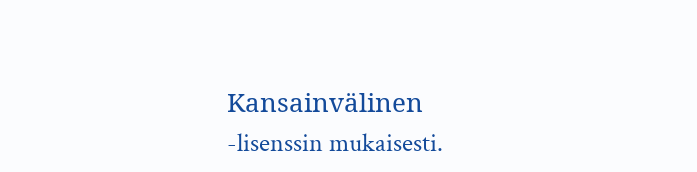Kansainvälinen -lisenssin mukaisesti.